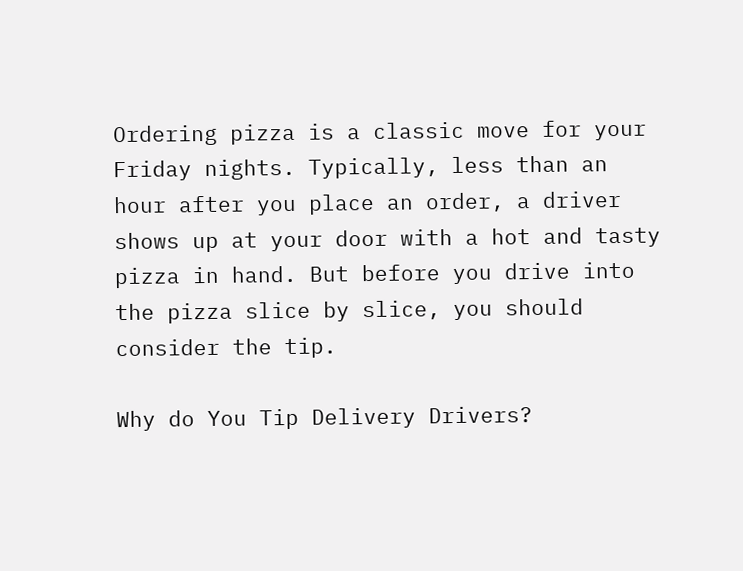Ordering pizza is a classic move for your Friday nights. Typically, less than an hour after you place an order, a driver shows up at your door with a hot and tasty pizza in hand. But before you drive into the pizza slice by slice, you should consider the tip.

Why do You Tip Delivery Drivers?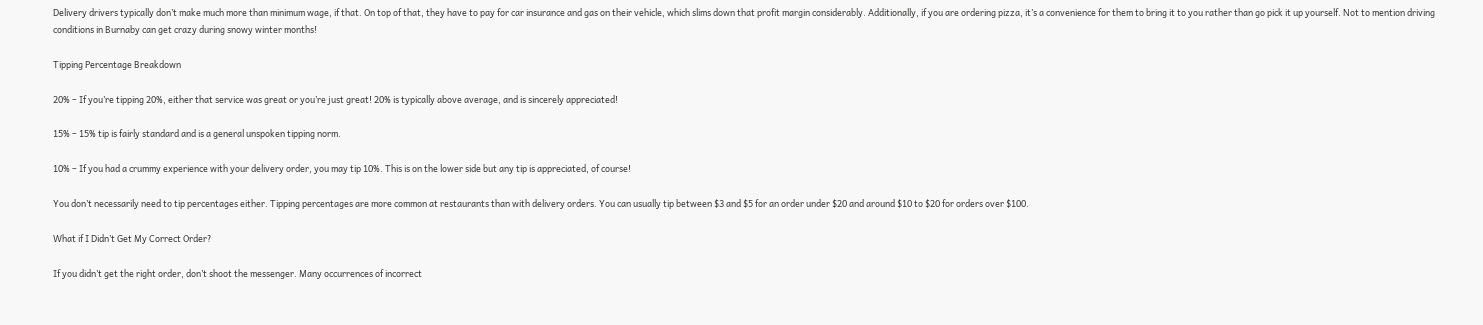Delivery drivers typically don’t make much more than minimum wage, if that. On top of that, they have to pay for car insurance and gas on their vehicle, which slims down that profit margin considerably. Additionally, if you are ordering pizza, it’s a convenience for them to bring it to you rather than go pick it up yourself. Not to mention driving conditions in Burnaby can get crazy during snowy winter months!

Tipping Percentage Breakdown

20% – If you’re tipping 20%, either that service was great or you’re just great! 20% is typically above average, and is sincerely appreciated!

15% – 15% tip is fairly standard and is a general unspoken tipping norm.

10% – If you had a crummy experience with your delivery order, you may tip 10%. This is on the lower side but any tip is appreciated, of course!

You don’t necessarily need to tip percentages either. Tipping percentages are more common at restaurants than with delivery orders. You can usually tip between $3 and $5 for an order under $20 and around $10 to $20 for orders over $100.

What if I Didn’t Get My Correct Order?

If you didn’t get the right order, don’t shoot the messenger. Many occurrences of incorrect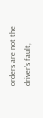orders are not the driver’s fault,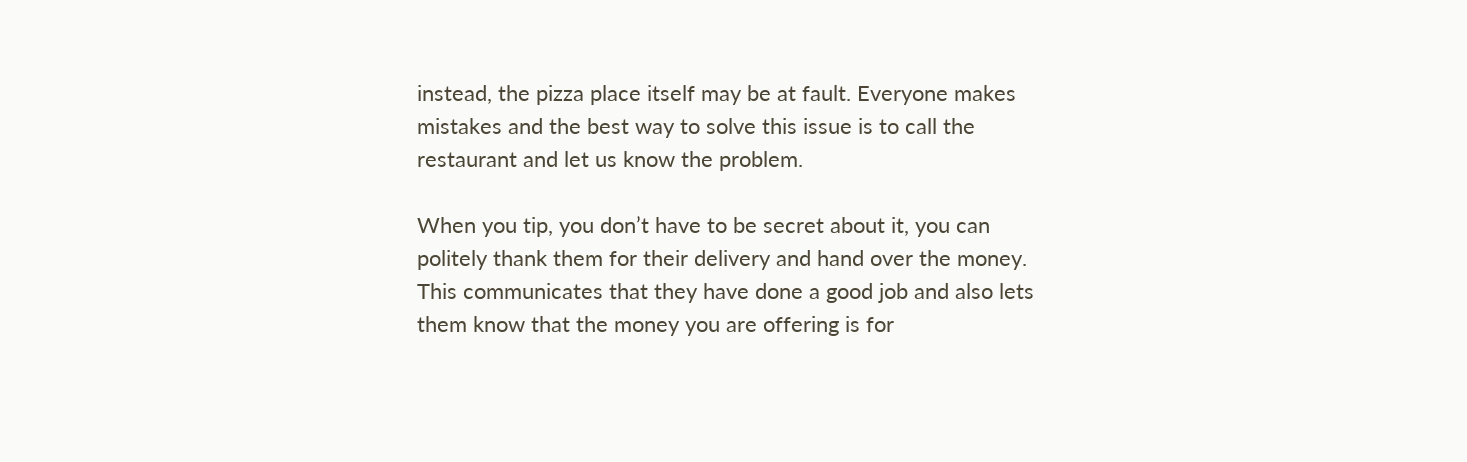instead, the pizza place itself may be at fault. Everyone makes mistakes and the best way to solve this issue is to call the restaurant and let us know the problem.

When you tip, you don’t have to be secret about it, you can politely thank them for their delivery and hand over the money. This communicates that they have done a good job and also lets them know that the money you are offering is for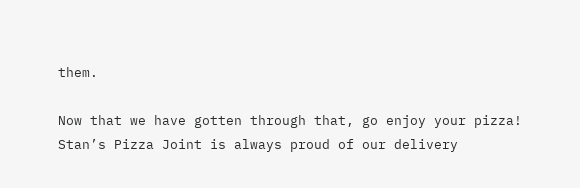them.

Now that we have gotten through that, go enjoy your pizza! Stan’s Pizza Joint is always proud of our delivery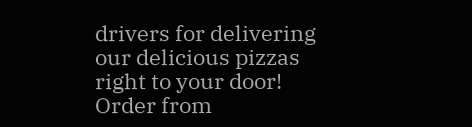drivers for delivering our delicious pizzas right to your door! Order from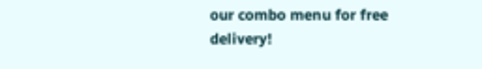our combo menu for free delivery!